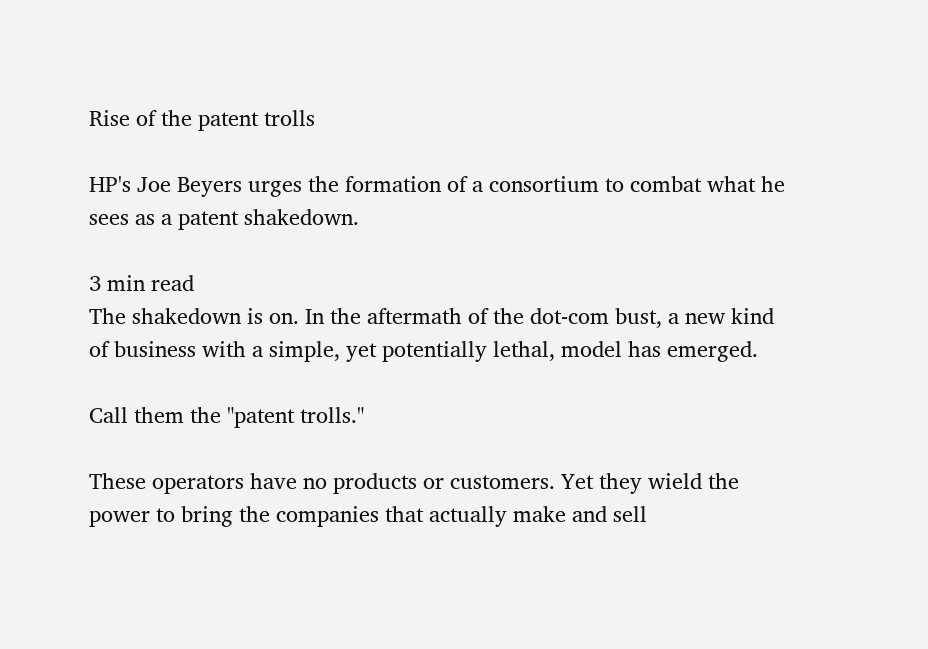Rise of the patent trolls

HP's Joe Beyers urges the formation of a consortium to combat what he sees as a patent shakedown.

3 min read
The shakedown is on. In the aftermath of the dot-com bust, a new kind of business with a simple, yet potentially lethal, model has emerged.

Call them the "patent trolls."

These operators have no products or customers. Yet they wield the power to bring the companies that actually make and sell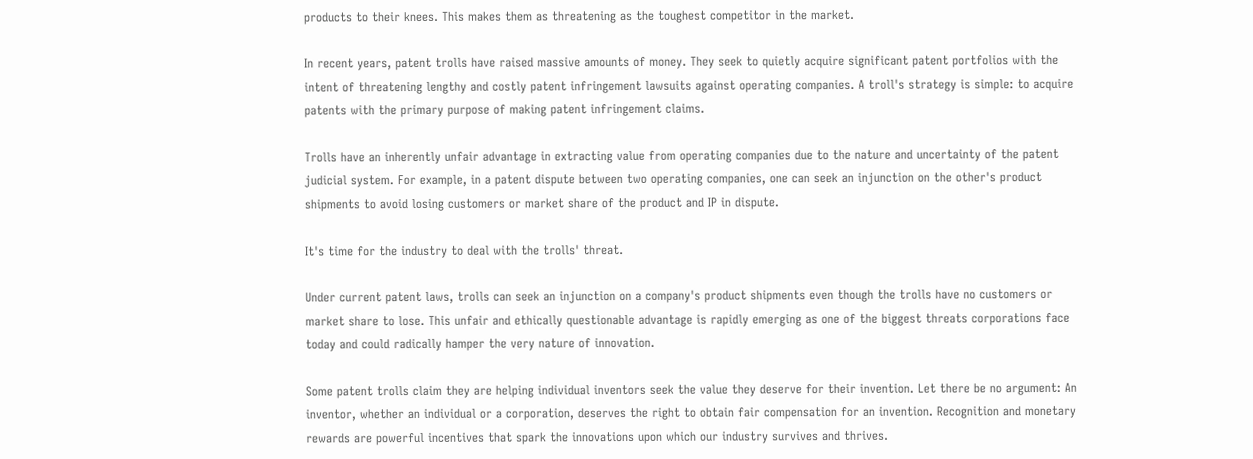products to their knees. This makes them as threatening as the toughest competitor in the market.

In recent years, patent trolls have raised massive amounts of money. They seek to quietly acquire significant patent portfolios with the intent of threatening lengthy and costly patent infringement lawsuits against operating companies. A troll's strategy is simple: to acquire patents with the primary purpose of making patent infringement claims.

Trolls have an inherently unfair advantage in extracting value from operating companies due to the nature and uncertainty of the patent judicial system. For example, in a patent dispute between two operating companies, one can seek an injunction on the other's product shipments to avoid losing customers or market share of the product and IP in dispute.

It's time for the industry to deal with the trolls' threat.

Under current patent laws, trolls can seek an injunction on a company's product shipments even though the trolls have no customers or market share to lose. This unfair and ethically questionable advantage is rapidly emerging as one of the biggest threats corporations face today and could radically hamper the very nature of innovation.

Some patent trolls claim they are helping individual inventors seek the value they deserve for their invention. Let there be no argument: An inventor, whether an individual or a corporation, deserves the right to obtain fair compensation for an invention. Recognition and monetary rewards are powerful incentives that spark the innovations upon which our industry survives and thrives.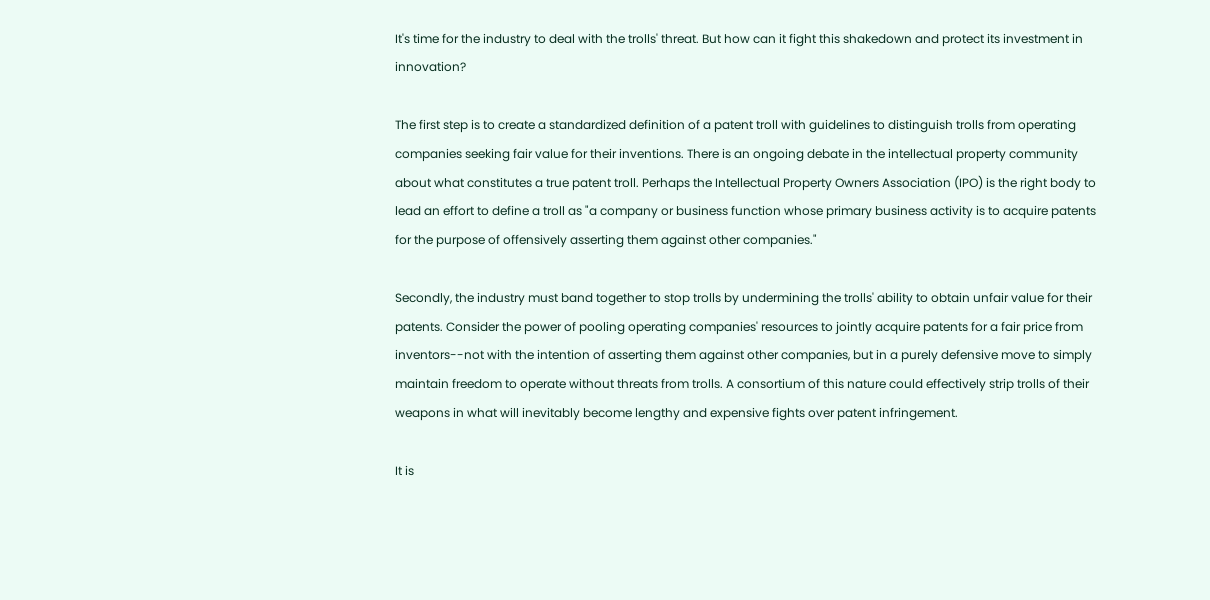It's time for the industry to deal with the trolls' threat. But how can it fight this shakedown and protect its investment in innovation?

The first step is to create a standardized definition of a patent troll with guidelines to distinguish trolls from operating companies seeking fair value for their inventions. There is an ongoing debate in the intellectual property community about what constitutes a true patent troll. Perhaps the Intellectual Property Owners Association (IPO) is the right body to lead an effort to define a troll as "a company or business function whose primary business activity is to acquire patents for the purpose of offensively asserting them against other companies."

Secondly, the industry must band together to stop trolls by undermining the trolls' ability to obtain unfair value for their patents. Consider the power of pooling operating companies' resources to jointly acquire patents for a fair price from inventors--not with the intention of asserting them against other companies, but in a purely defensive move to simply maintain freedom to operate without threats from trolls. A consortium of this nature could effectively strip trolls of their weapons in what will inevitably become lengthy and expensive fights over patent infringement.

It is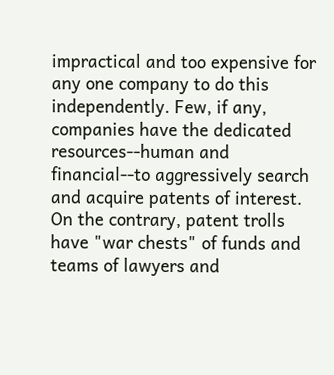impractical and too expensive for any one company to do this independently. Few, if any, companies have the dedicated resources--human and financial--to aggressively search and acquire patents of interest. On the contrary, patent trolls have "war chests" of funds and teams of lawyers and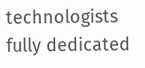technologists fully dedicated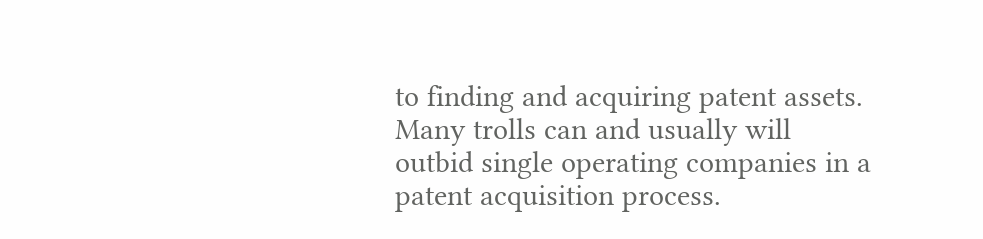to finding and acquiring patent assets. Many trolls can and usually will outbid single operating companies in a patent acquisition process.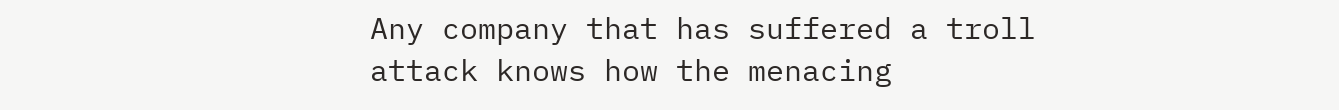Any company that has suffered a troll attack knows how the menacing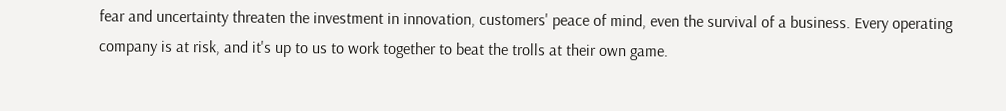fear and uncertainty threaten the investment in innovation, customers' peace of mind, even the survival of a business. Every operating company is at risk, and it's up to us to work together to beat the trolls at their own game.